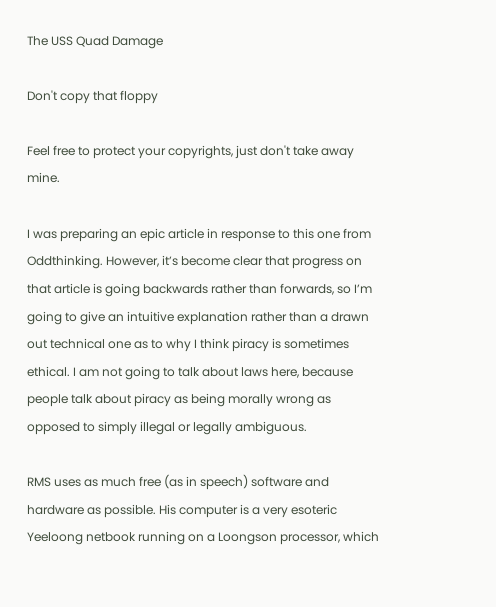The USS Quad Damage

Don't copy that floppy

Feel free to protect your copyrights, just don't take away mine.

I was preparing an epic article in response to this one from Oddthinking. However, it’s become clear that progress on that article is going backwards rather than forwards, so I’m going to give an intuitive explanation rather than a drawn out technical one as to why I think piracy is sometimes ethical. I am not going to talk about laws here, because people talk about piracy as being morally wrong as opposed to simply illegal or legally ambiguous.

RMS uses as much free (as in speech) software and hardware as possible. His computer is a very esoteric Yeeloong netbook running on a Loongson processor, which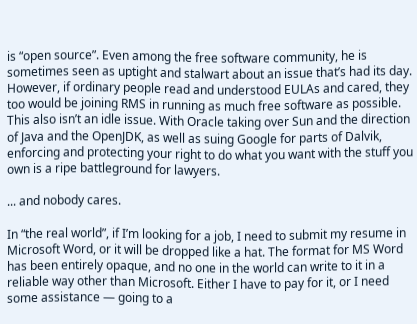is “open source”. Even among the free software community, he is sometimes seen as uptight and stalwart about an issue that’s had its day. However, if ordinary people read and understood EULAs and cared, they too would be joining RMS in running as much free software as possible. This also isn’t an idle issue. With Oracle taking over Sun and the direction of Java and the OpenJDK, as well as suing Google for parts of Dalvik, enforcing and protecting your right to do what you want with the stuff you own is a ripe battleground for lawyers.

... and nobody cares.

In “the real world”, if I’m looking for a job, I need to submit my resume in Microsoft Word, or it will be dropped like a hat. The format for MS Word has been entirely opaque, and no one in the world can write to it in a reliable way other than Microsoft. Either I have to pay for it, or I need some assistance — going to a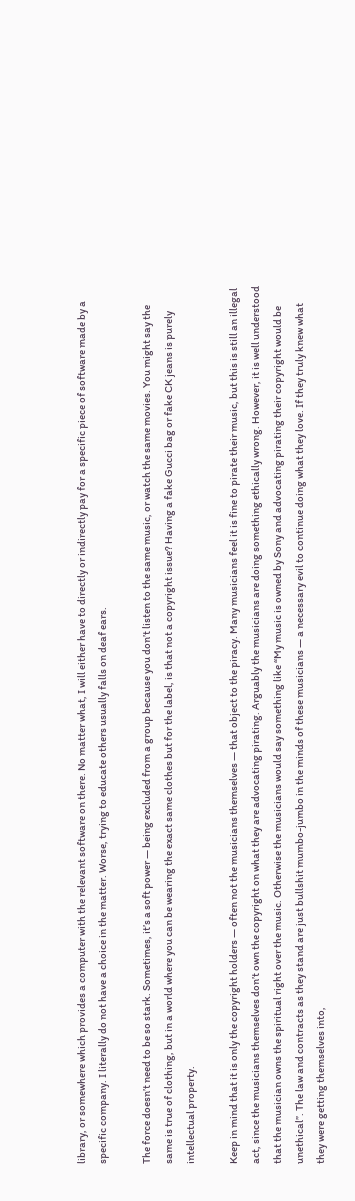library, or somewhere which provides a computer with the relevant software on there. No matter what, I will either have to directly or indirectly pay for a specific piece of software made by a specific company. I literally do not have a choice in the matter. Worse, trying to educate others usually falls on deaf ears.

The force doesn’t need to be so stark. Sometimes, it’s a soft power — being excluded from a group because you don’t listen to the same music, or watch the same movies. You might say the same is true of clothing, but in a world where you can be wearing the exact same clothes but for the label, is that not a copyright issue? Having a fake Gucci bag or fake CK jeans is purely intellectual property.

Keep in mind that it is only the copyright holders — often not the musicians themselves — that object to the piracy. Many musicians feel it is fine to pirate their music, but this is still an illegal act, since the musicians themselves don’t own the copyright on what they are advocating pirating. Arguably the musicians are doing something ethically wrong. However, it is well understood that the musician owns the spiritual right over the music. Otherwise the musicians would say something like “My music is owned by Sony and advocating pirating their copyright would be unethical”. The law and contracts as they stand are just bullshit mumbo-jumbo in the minds of these musicians — a necessary evil to continue doing what they love. If they truly knew what they were getting themselves into,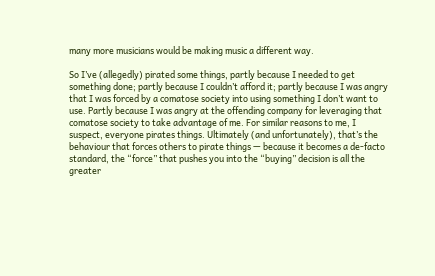many more musicians would be making music a different way.

So I’ve (allegedly) pirated some things, partly because I needed to get something done; partly because I couldn’t afford it; partly because I was angry that I was forced by a comatose society into using something I don’t want to use. Partly because I was angry at the offending company for leveraging that comatose society to take advantage of me. For similar reasons to me, I suspect, everyone pirates things. Ultimately (and unfortunately), that’s the behaviour that forces others to pirate things — because it becomes a de-facto standard, the “force” that pushes you into the “buying” decision is all the greater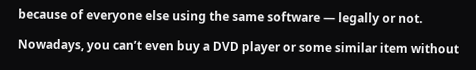because of everyone else using the same software — legally or not.

Nowadays, you can’t even buy a DVD player or some similar item without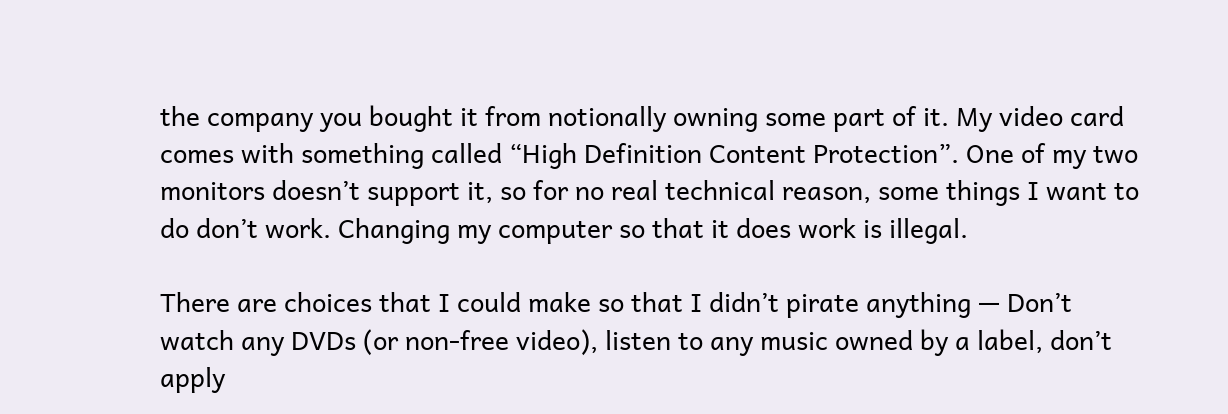the company you bought it from notionally owning some part of it. My video card comes with something called “High Definition Content Protection”. One of my two monitors doesn’t support it, so for no real technical reason, some things I want to do don’t work. Changing my computer so that it does work is illegal.

There are choices that I could make so that I didn’t pirate anything — Don’t watch any DVDs (or non-free video), listen to any music owned by a label, don’t apply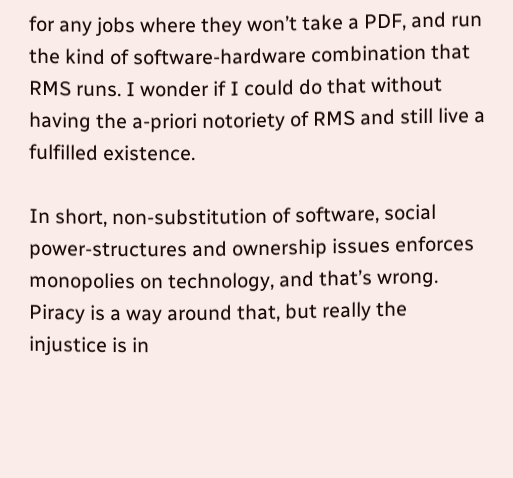for any jobs where they won’t take a PDF, and run the kind of software-hardware combination that RMS runs. I wonder if I could do that without having the a-priori notoriety of RMS and still live a fulfilled existence.

In short, non-substitution of software, social power-structures and ownership issues enforces monopolies on technology, and that’s wrong. Piracy is a way around that, but really the injustice is in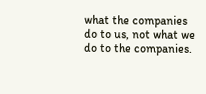what the companies do to us, not what we do to the companies.